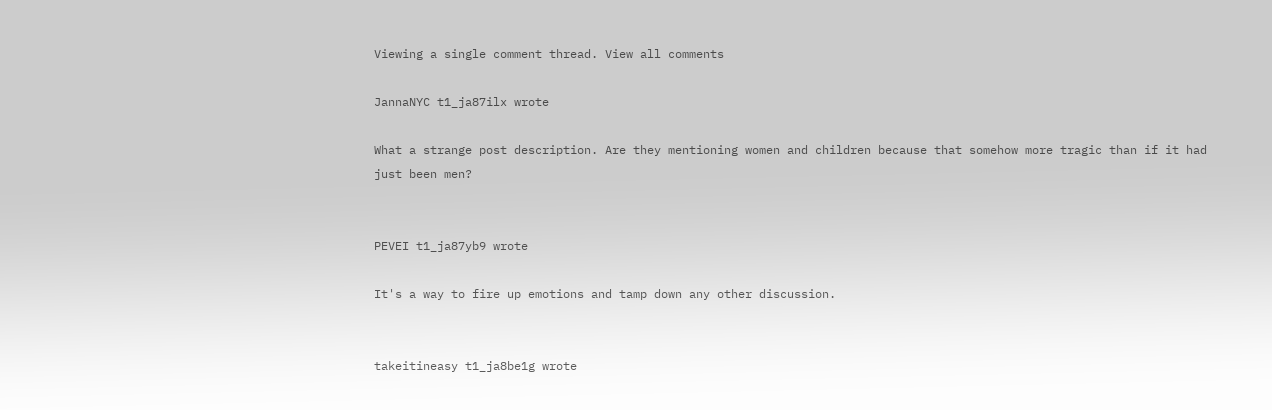Viewing a single comment thread. View all comments

JannaNYC t1_ja87ilx wrote

What a strange post description. Are they mentioning women and children because that somehow more tragic than if it had just been men?


PEVEI t1_ja87yb9 wrote

It's a way to fire up emotions and tamp down any other discussion.


takeitineasy t1_ja8be1g wrote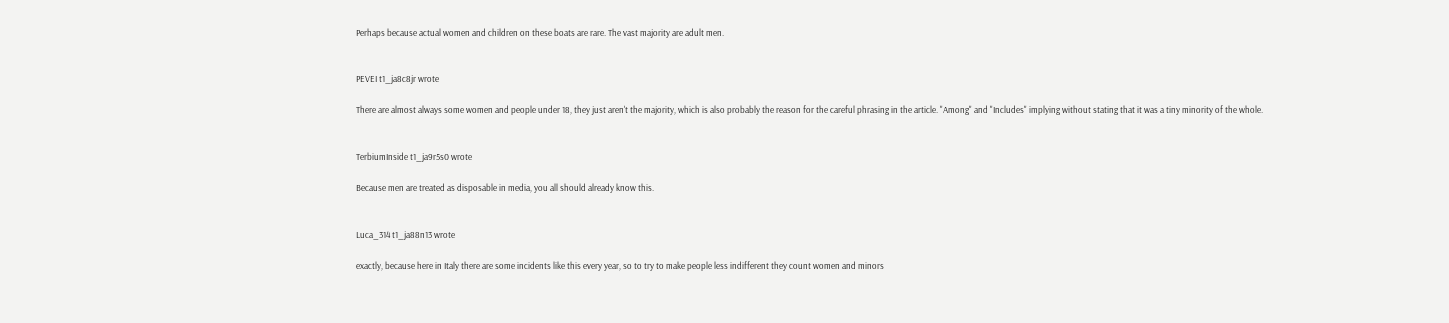Perhaps because actual women and children on these boats are rare. The vast majority are adult men.


PEVEI t1_ja8c8jr wrote

There are almost always some women and people under 18, they just aren't the majority, which is also probably the reason for the careful phrasing in the article. "Among" and "Includes" implying without stating that it was a tiny minority of the whole.


TerbiumInside t1_ja9r5s0 wrote

Because men are treated as disposable in media, you all should already know this.


Luca_314 t1_ja88n13 wrote

exactly, because here in Italy there are some incidents like this every year, so to try to make people less indifferent they count women and minors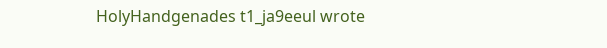HolyHandgenades t1_ja9eeul wrote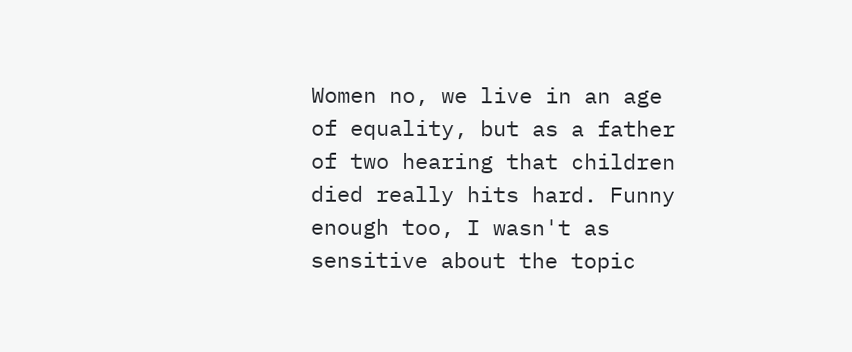Women no, we live in an age of equality, but as a father of two hearing that children died really hits hard. Funny enough too, I wasn't as sensitive about the topic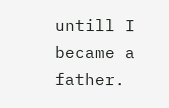untill I became a father.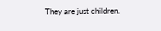They are just children.